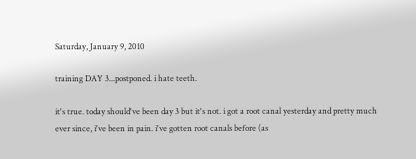Saturday, January 9, 2010

training DAY 3...postponed. i hate teeth.

it's true. today should've been day 3 but it's not. i got a root canal yesterday and pretty much ever since, i've been in pain. i've gotten root canals before (as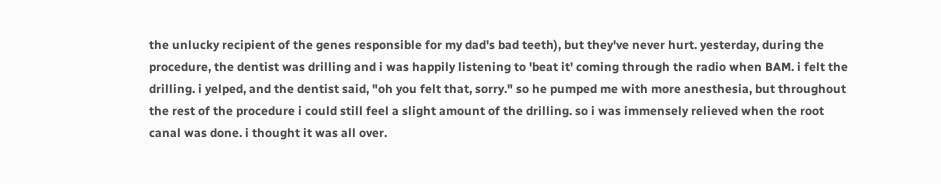the unlucky recipient of the genes responsible for my dad's bad teeth), but they've never hurt. yesterday, during the procedure, the dentist was drilling and i was happily listening to 'beat it' coming through the radio when BAM. i felt the drilling. i yelped, and the dentist said, "oh you felt that, sorry." so he pumped me with more anesthesia, but throughout the rest of the procedure i could still feel a slight amount of the drilling. so i was immensely relieved when the root canal was done. i thought it was all over.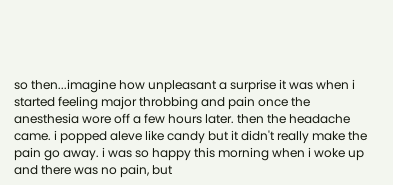so then...imagine how unpleasant a surprise it was when i started feeling major throbbing and pain once the anesthesia wore off a few hours later. then the headache came. i popped aleve like candy but it didn't really make the pain go away. i was so happy this morning when i woke up and there was no pain, but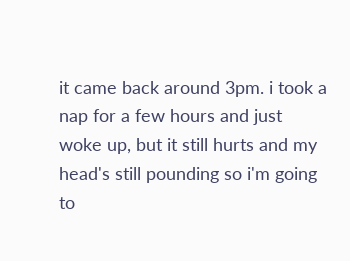it came back around 3pm. i took a nap for a few hours and just woke up, but it still hurts and my head's still pounding so i'm going to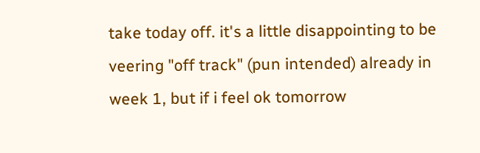take today off. it's a little disappointing to be veering "off track" (pun intended) already in week 1, but if i feel ok tomorrow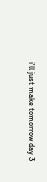i'll just make tomorrow day 3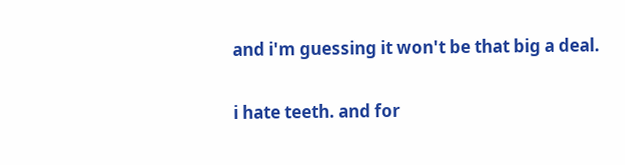and i'm guessing it won't be that big a deal.

i hate teeth. and for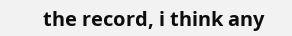the record, i think any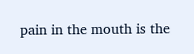pain in the mouth is the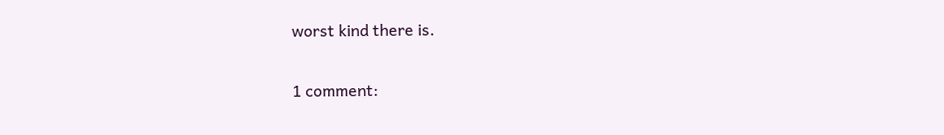worst kind there is.

1 comment: